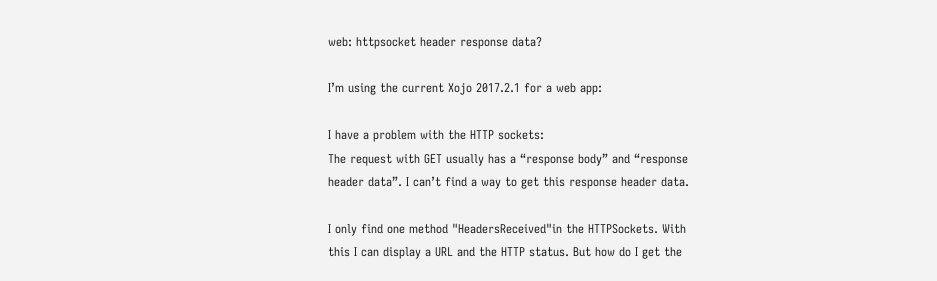web: httpsocket header response data?

I’m using the current Xojo 2017.2.1 for a web app:

I have a problem with the HTTP sockets:
The request with GET usually has a “response body” and “response header data”. I can’t find a way to get this response header data.

I only find one method "HeadersReceived"in the HTTPSockets. With this I can display a URL and the HTTP status. But how do I get the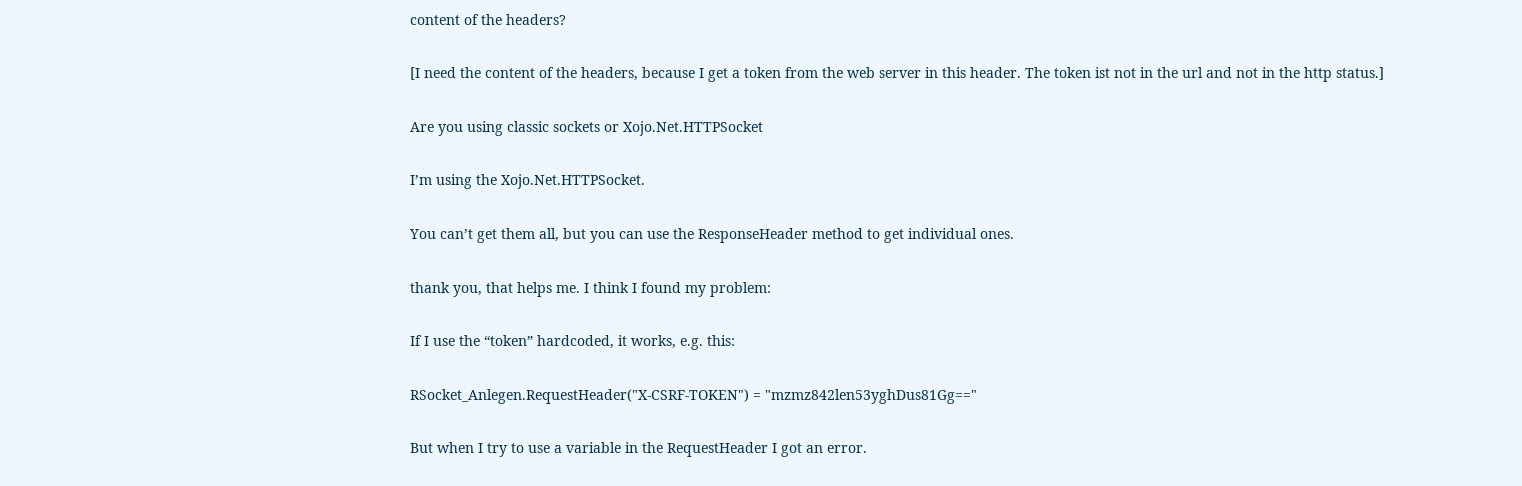content of the headers?

[I need the content of the headers, because I get a token from the web server in this header. The token ist not in the url and not in the http status.]

Are you using classic sockets or Xojo.Net.HTTPSocket

I’m using the Xojo.Net.HTTPSocket.

You can’t get them all, but you can use the ResponseHeader method to get individual ones.

thank you, that helps me. I think I found my problem:

If I use the “token” hardcoded, it works, e.g. this:

RSocket_Anlegen.RequestHeader("X-CSRF-TOKEN") = "mzmz842len53yghDus81Gg=="

But when I try to use a variable in the RequestHeader I got an error.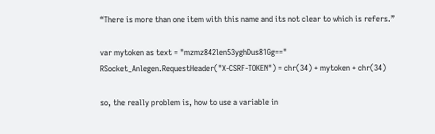“There is more than one item with this name and its not clear to which is refers.”

var mytoken as text = "mzmz842len53yghDus81Gg=="
RSocket_Anlegen.RequestHeader("X-CSRF-TOKEN") = chr(34) + mytoken + chr(34)

so, the really problem is, how to use a variable in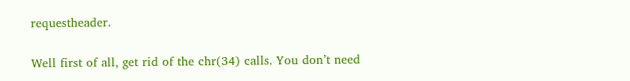requestheader.

Well first of all, get rid of the chr(34) calls. You don’t need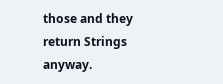those and they return Strings anyway.